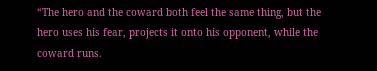“The hero and the coward both feel the same thing, but the hero uses his fear, projects it onto his opponent, while the coward runs.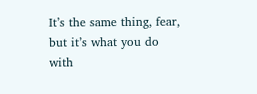It’s the same thing, fear, but it’s what you do with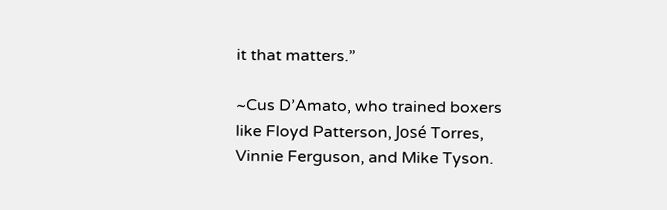it that matters.”

~Cus D’Amato, who trained boxers like Floyd Patterson, José Torres, Vinnie Ferguson, and Mike Tyson.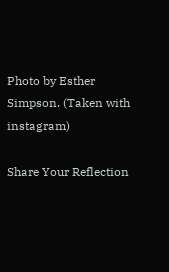Photo by Esther Simpson. (Taken with instagram)

Share Your Reflection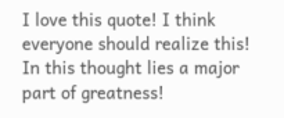I love this quote! I think everyone should realize this! In this thought lies a major part of greatness!